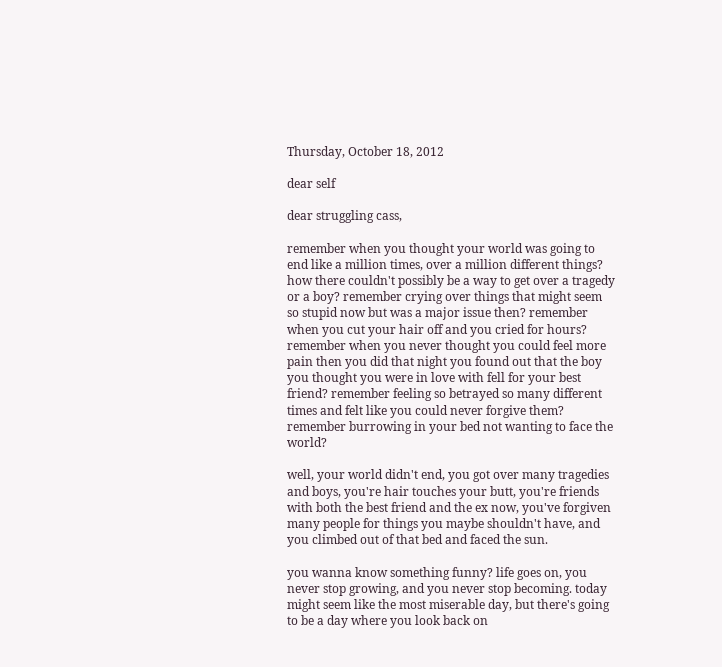Thursday, October 18, 2012

dear self

dear struggling cass,

remember when you thought your world was going to end like a million times, over a million different things? how there couldn't possibly be a way to get over a tragedy or a boy? remember crying over things that might seem so stupid now but was a major issue then? remember when you cut your hair off and you cried for hours? remember when you never thought you could feel more pain then you did that night you found out that the boy you thought you were in love with fell for your best friend? remember feeling so betrayed so many different times and felt like you could never forgive them? remember burrowing in your bed not wanting to face the world?

well, your world didn't end, you got over many tragedies and boys, you're hair touches your butt, you're friends with both the best friend and the ex now, you've forgiven many people for things you maybe shouldn't have, and you climbed out of that bed and faced the sun.

you wanna know something funny? life goes on, you never stop growing, and you never stop becoming. today might seem like the most miserable day, but there's going to be a day where you look back on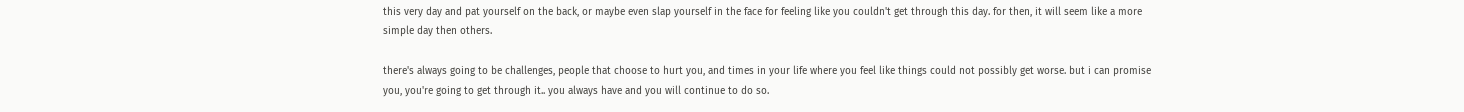this very day and pat yourself on the back, or maybe even slap yourself in the face for feeling like you couldn't get through this day. for then, it will seem like a more simple day then others.

there's always going to be challenges, people that choose to hurt you, and times in your life where you feel like things could not possibly get worse. but i can promise you, you're going to get through it.. you always have and you will continue to do so.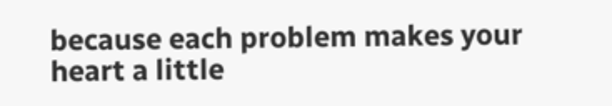because each problem makes your heart a little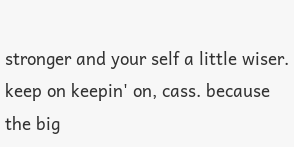stronger and your self a little wiser. keep on keepin' on, cass. because the big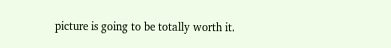picture is going to be totally worth it.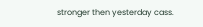stronger then yesterday cass.